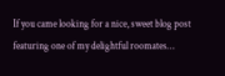If you came looking for a nice, sweet blog post featuring one of my delightful roomates…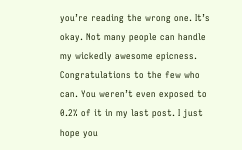you’re reading the wrong one. It’s okay. Not many people can handle my wickedly awesome epicness. Congratulations to the few who can. You weren’t even exposed to 0.2% of it in my last post. I just hope you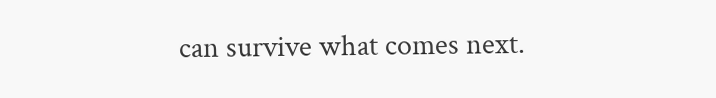can survive what comes next.